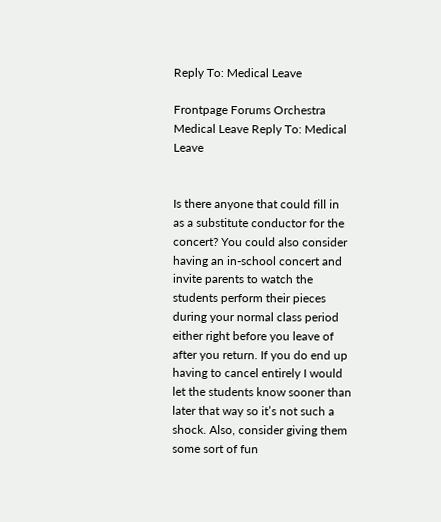Reply To: Medical Leave

Frontpage Forums Orchestra Medical Leave Reply To: Medical Leave


Is there anyone that could fill in as a substitute conductor for the concert? You could also consider having an in-school concert and invite parents to watch the students perform their pieces during your normal class period either right before you leave of after you return. If you do end up having to cancel entirely I would let the students know sooner than later that way so it’s not such a shock. Also, consider giving them some sort of fun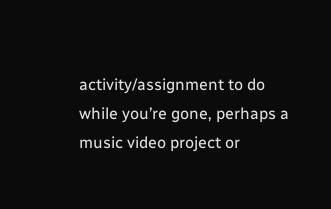activity/assignment to do while you’re gone, perhaps a music video project or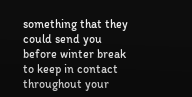something that they could send you before winter break to keep in contact throughout your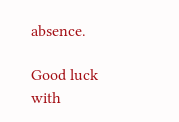absence.

Good luck with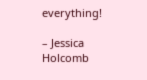everything!

– Jessica Holcomb